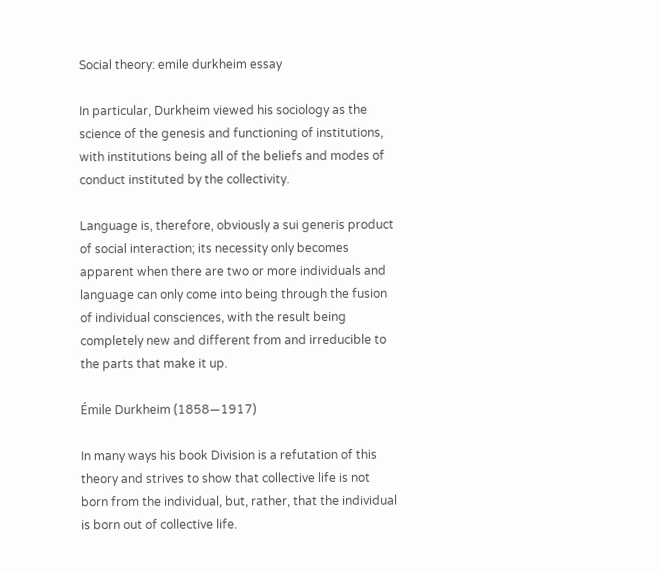Social theory: emile durkheim essay

In particular, Durkheim viewed his sociology as the science of the genesis and functioning of institutions, with institutions being all of the beliefs and modes of conduct instituted by the collectivity.

Language is, therefore, obviously a sui generis product of social interaction; its necessity only becomes apparent when there are two or more individuals and language can only come into being through the fusion of individual consciences, with the result being completely new and different from and irreducible to the parts that make it up.

Émile Durkheim (1858—1917)

In many ways his book Division is a refutation of this theory and strives to show that collective life is not born from the individual, but, rather, that the individual is born out of collective life.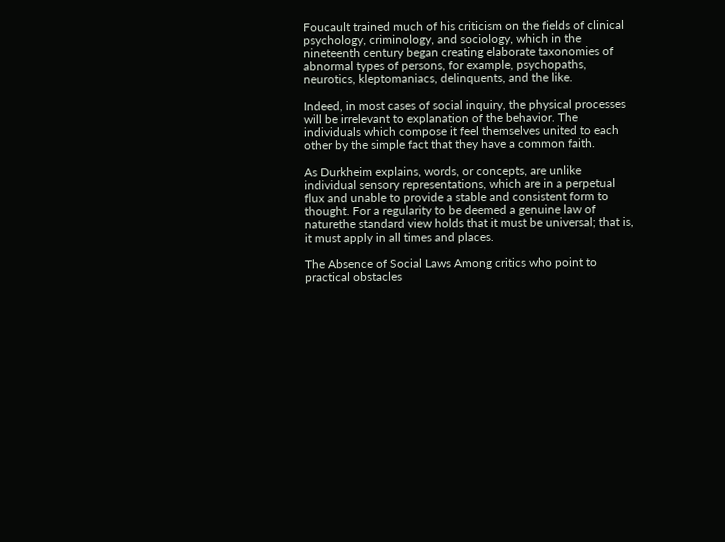Foucault trained much of his criticism on the fields of clinical psychology, criminology, and sociology, which in the nineteenth century began creating elaborate taxonomies of abnormal types of persons, for example, psychopaths, neurotics, kleptomaniacs, delinquents, and the like.

Indeed, in most cases of social inquiry, the physical processes will be irrelevant to explanation of the behavior. The individuals which compose it feel themselves united to each other by the simple fact that they have a common faith.

As Durkheim explains, words, or concepts, are unlike individual sensory representations, which are in a perpetual flux and unable to provide a stable and consistent form to thought. For a regularity to be deemed a genuine law of naturethe standard view holds that it must be universal; that is, it must apply in all times and places.

The Absence of Social Laws Among critics who point to practical obstacles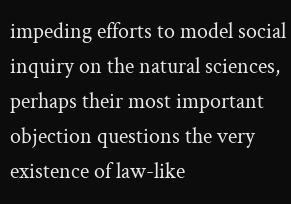impeding efforts to model social inquiry on the natural sciences, perhaps their most important objection questions the very existence of law-like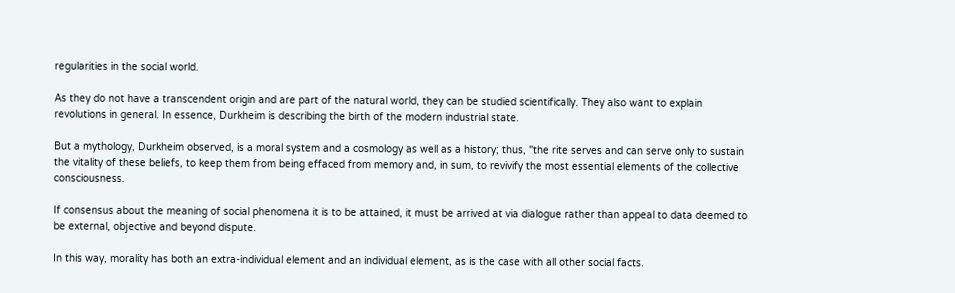regularities in the social world.

As they do not have a transcendent origin and are part of the natural world, they can be studied scientifically. They also want to explain revolutions in general. In essence, Durkheim is describing the birth of the modern industrial state.

But a mythology, Durkheim observed, is a moral system and a cosmology as well as a history; thus, "the rite serves and can serve only to sustain the vitality of these beliefs, to keep them from being effaced from memory and, in sum, to revivify the most essential elements of the collective consciousness.

If consensus about the meaning of social phenomena it is to be attained, it must be arrived at via dialogue rather than appeal to data deemed to be external, objective and beyond dispute.

In this way, morality has both an extra-individual element and an individual element, as is the case with all other social facts.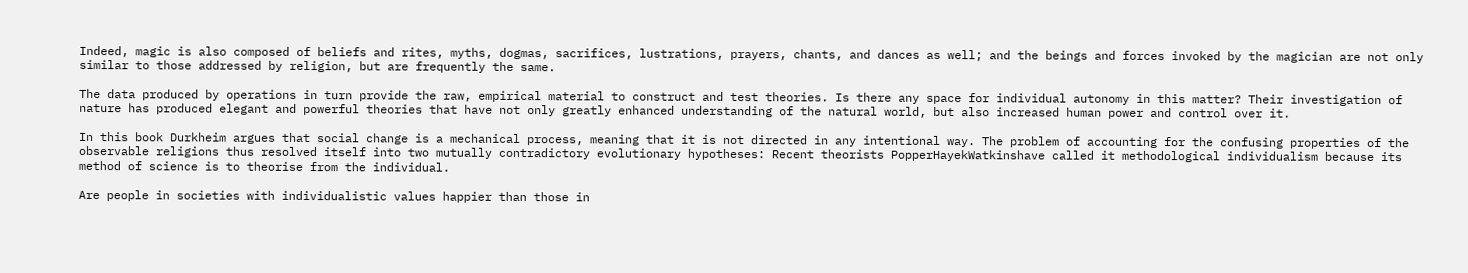Indeed, magic is also composed of beliefs and rites, myths, dogmas, sacrifices, lustrations, prayers, chants, and dances as well; and the beings and forces invoked by the magician are not only similar to those addressed by religion, but are frequently the same.

The data produced by operations in turn provide the raw, empirical material to construct and test theories. Is there any space for individual autonomy in this matter? Their investigation of nature has produced elegant and powerful theories that have not only greatly enhanced understanding of the natural world, but also increased human power and control over it.

In this book Durkheim argues that social change is a mechanical process, meaning that it is not directed in any intentional way. The problem of accounting for the confusing properties of the observable religions thus resolved itself into two mutually contradictory evolutionary hypotheses: Recent theorists PopperHayekWatkinshave called it methodological individualism because its method of science is to theorise from the individual.

Are people in societies with individualistic values happier than those in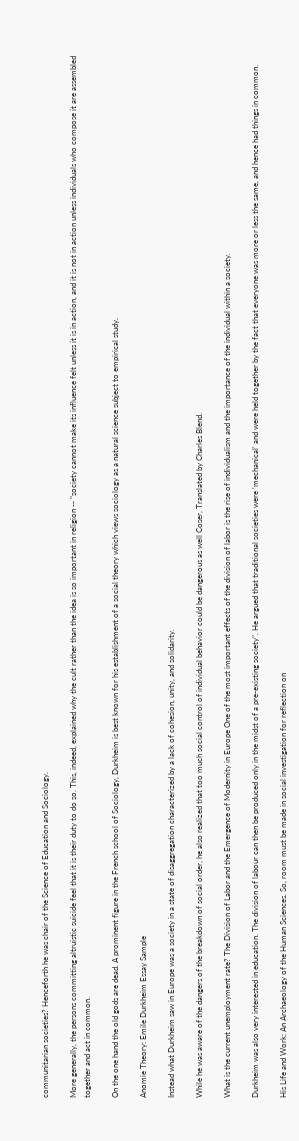communitarian societies? Henceforth he was chair of the Science of Education and Sociology.

More generally, the persons committing altruistic suicide feel that it is their duty to do so. This, indeed, explained why the cult rather than the idea is so important in religion -- "society cannot make its influence felt unless it is in action, and it is not in action unless individuals who compose it are assembled together and act in common.

On the one hand the old gods are dead. A prominent figure in the French school of Sociology, Durkheim is best known for his establishment of a social theory which views sociology as a natural science subject to empirical study.

Anomie Theory: Emile Durkheim Essay Sample

Instead what Durkheim saw in Europe was a society in a state of disaggregation characterized by a lack of cohesion, unity, and solidarity.

While he was aware of the dangers of the breakdown of social order, he also realized that too much social control of individual behavior could be dangerous as well Coser, Translated by Charles Blend.

What is the current unemployment rate? The Division of Labor and the Emergence of Modernity in Europe One of the most important effects of the division of labor is the rise of individualism and the importance of the individual within a society.

Durkheim was also very interested in education. The division of labour can then be produced only in the midst of a pre-existing society". He argued that traditional societies were 'mechanical' and were held together by the fact that everyone was more or less the same, and hence had things in common.

His Life and Work: An Archaeology of the Human Sciences. So, room must be made in social investigation for reflection on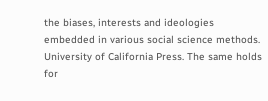the biases, interests and ideologies embedded in various social science methods. University of California Press. The same holds for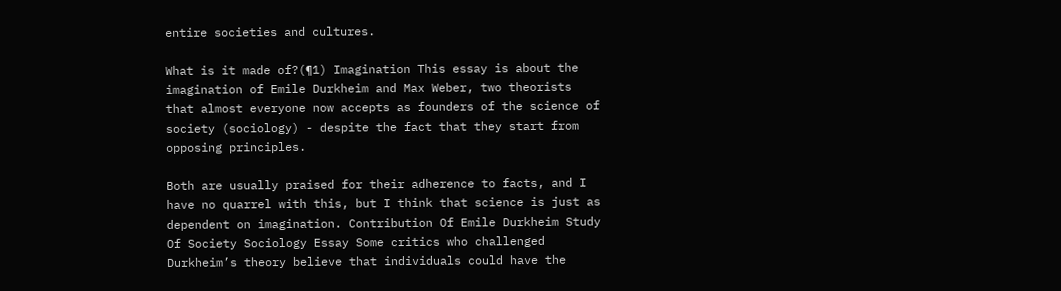entire societies and cultures.

What is it made of?(¶1) Imagination This essay is about the imagination of Emile Durkheim and Max Weber, two theorists that almost everyone now accepts as founders of the science of society (sociology) - despite the fact that they start from opposing principles.

Both are usually praised for their adherence to facts, and I have no quarrel with this, but I think that science is just as dependent on imagination. Contribution Of Emile Durkheim Study Of Society Sociology Essay Some critics who challenged Durkheim’s theory believe that individuals could have the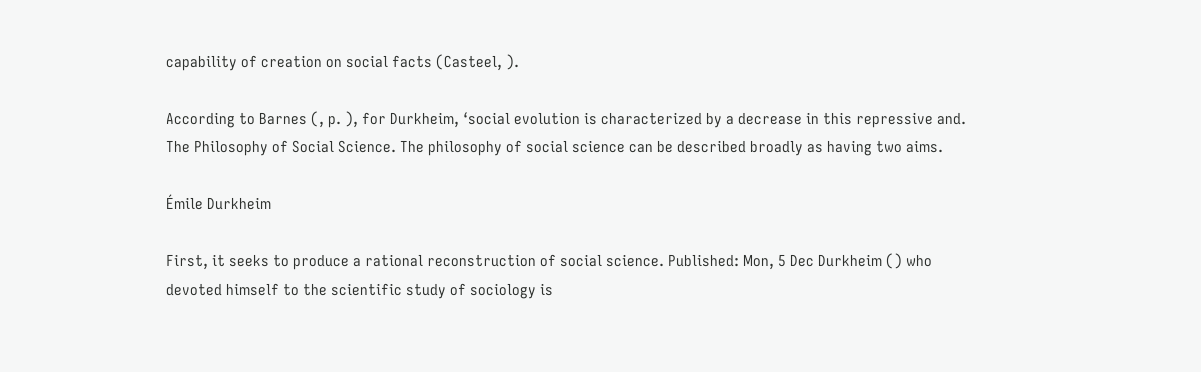capability of creation on social facts (Casteel, ).

According to Barnes (, p. ), for Durkheim, ‘social evolution is characterized by a decrease in this repressive and. The Philosophy of Social Science. The philosophy of social science can be described broadly as having two aims.

Émile Durkheim

First, it seeks to produce a rational reconstruction of social science. Published: Mon, 5 Dec Durkheim () who devoted himself to the scientific study of sociology is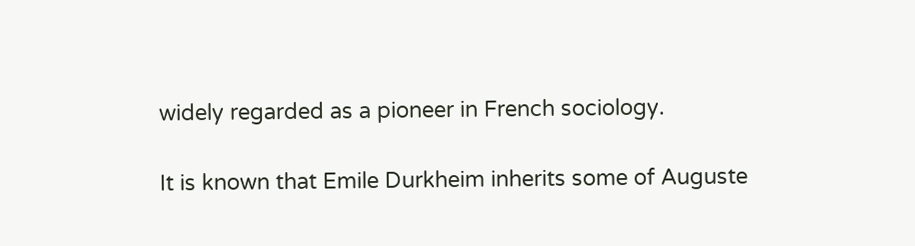widely regarded as a pioneer in French sociology.

It is known that Emile Durkheim inherits some of Auguste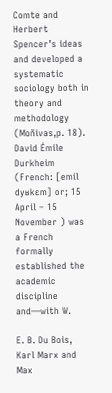Comte and Herbert Spencer’s ideas and developed a systematic sociology both in theory and methodology (Moñivas,p. 18). David Émile Durkheim (French: [emil dyʁkɛm] or; 15 April – 15 November ) was a French formally established the academic discipline and—with W.

E. B. Du Bois, Karl Marx and Max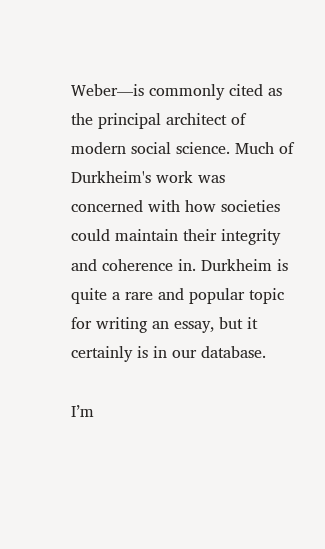Weber—is commonly cited as the principal architect of modern social science. Much of Durkheim's work was concerned with how societies could maintain their integrity and coherence in. Durkheim is quite a rare and popular topic for writing an essay, but it certainly is in our database.

I’m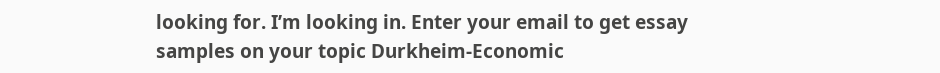looking for. I’m looking in. Enter your email to get essay samples on your topic Durkheim-Economic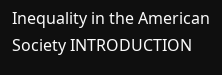Inequality in the American Society INTRODUCTION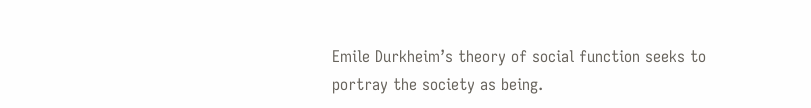Emile Durkheim’s theory of social function seeks to portray the society as being.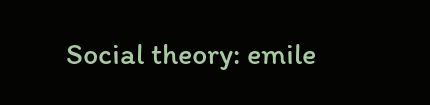Social theory: emile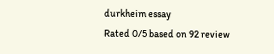durkheim essay
Rated 0/5 based on 92 review